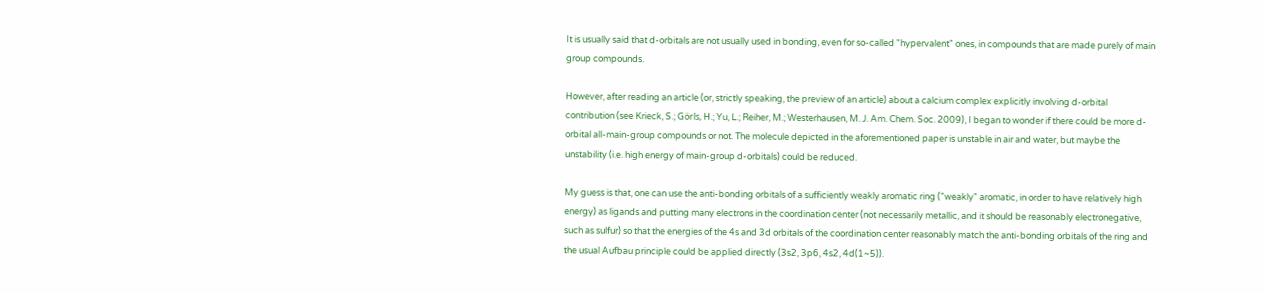It is usually said that d-orbitals are not usually used in bonding, even for so-called "hypervalent" ones, in compounds that are made purely of main group compounds.

However, after reading an article (or, strictly speaking, the preview of an article) about a calcium complex explicitly involving d-orbital contribution (see Krieck, S.; Görls, H.; Yu, L.; Reiher, M.; Westerhausen, M. J. Am. Chem. Soc. 2009), I began to wonder if there could be more d-orbital all-main-group compounds or not. The molecule depicted in the aforementioned paper is unstable in air and water, but maybe the unstability (i.e. high energy of main-group d-orbitals) could be reduced.

My guess is that, one can use the anti-bonding orbitals of a sufficiently weakly aromatic ring ("weakly" aromatic, in order to have relatively high energy) as ligands and putting many electrons in the coordination center (not necessarily metallic, and it should be reasonably electronegative, such as sulfur) so that the energies of the 4s and 3d orbitals of the coordination center reasonably match the anti-bonding orbitals of the ring and the usual Aufbau principle could be applied directly (3s2, 3p6, 4s2, 4d(1~5)).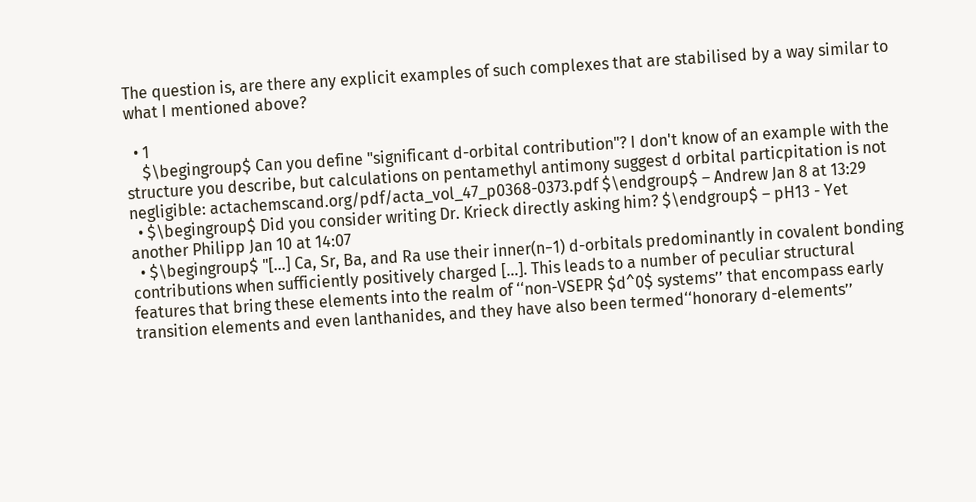The question is, are there any explicit examples of such complexes that are stabilised by a way similar to what I mentioned above?

  • 1
    $\begingroup$ Can you define "significant d-orbital contribution"? I don't know of an example with the structure you describe, but calculations on pentamethyl antimony suggest d orbital particpitation is not negligible: actachemscand.org/pdf/acta_vol_47_p0368-0373.pdf $\endgroup$ – Andrew Jan 8 at 13:29
  • $\begingroup$ Did you consider writing Dr. Krieck directly asking him? $\endgroup$ – pH13 - Yet another Philipp Jan 10 at 14:07
  • $\begingroup$ "[...] Ca, Sr, Ba, and Ra use their inner(n−1) d-orbitals predominantly in covalent bonding contributions when sufficiently positively charged [...]. This leads to a number of peculiar structural features that bring these elements into the realm of ‘‘non-VSEPR $d^0$ systems’’ that encompass early transition elements and even lanthanides, and they have also been termed‘‘honorary d-elements’’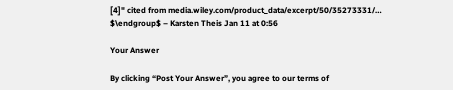[4]" cited from media.wiley.com/product_data/excerpt/50/35273331/… $\endgroup$ – Karsten Theis Jan 11 at 0:56

Your Answer

By clicking “Post Your Answer”, you agree to our terms of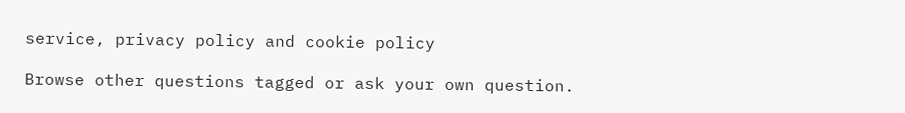service, privacy policy and cookie policy

Browse other questions tagged or ask your own question.